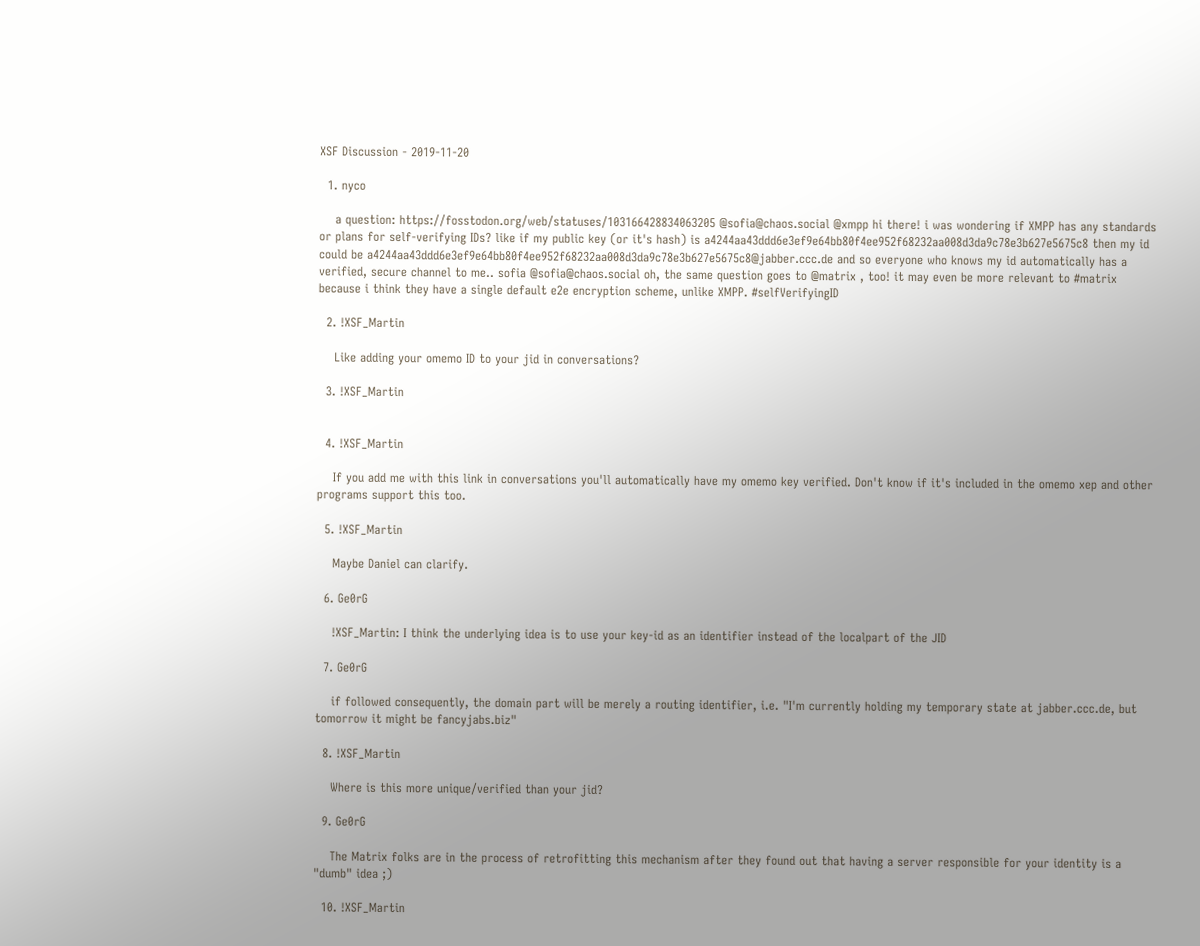XSF Discussion - 2019-11-20

  1. nyco

    a question: https://fosstodon.org/web/statuses/103166428834063205 @sofia@chaos.social @xmpp hi there! i was wondering if XMPP has any standards or plans for self-verifying IDs? like if my public key (or it's hash) is a4244aa43ddd6e3ef9e64bb80f4ee952f68232aa008d3da9c78e3b627e5675c8 then my id could be a4244aa43ddd6e3ef9e64bb80f4ee952f68232aa008d3da9c78e3b627e5675c8@jabber.ccc.de and so everyone who knows my id automatically has a verified, secure channel to me.. sofia @sofia@chaos.social oh, the same question goes to @matrix , too! it may even be more relevant to #matrix because i think they have a single default e2e encryption scheme, unlike XMPP. #selfVerifyingID

  2. !XSF_Martin

    Like adding your omemo ID to your jid in conversations?

  3. !XSF_Martin


  4. !XSF_Martin

    If you add me with this link in conversations you'll automatically have my omemo key verified. Don't know if it's included in the omemo xep and other programs support this too.

  5. !XSF_Martin

    Maybe Daniel can clarify.

  6. Ge0rG

    !XSF_Martin: I think the underlying idea is to use your key-id as an identifier instead of the localpart of the JID

  7. Ge0rG

    if followed consequently, the domain part will be merely a routing identifier, i.e. "I'm currently holding my temporary state at jabber.ccc.de, but tomorrow it might be fancyjabs.biz"

  8. !XSF_Martin

    Where is this more unique/verified than your jid?

  9. Ge0rG

    The Matrix folks are in the process of retrofitting this mechanism after they found out that having a server responsible for your identity is a "dumb" idea ;)

  10. !XSF_Martin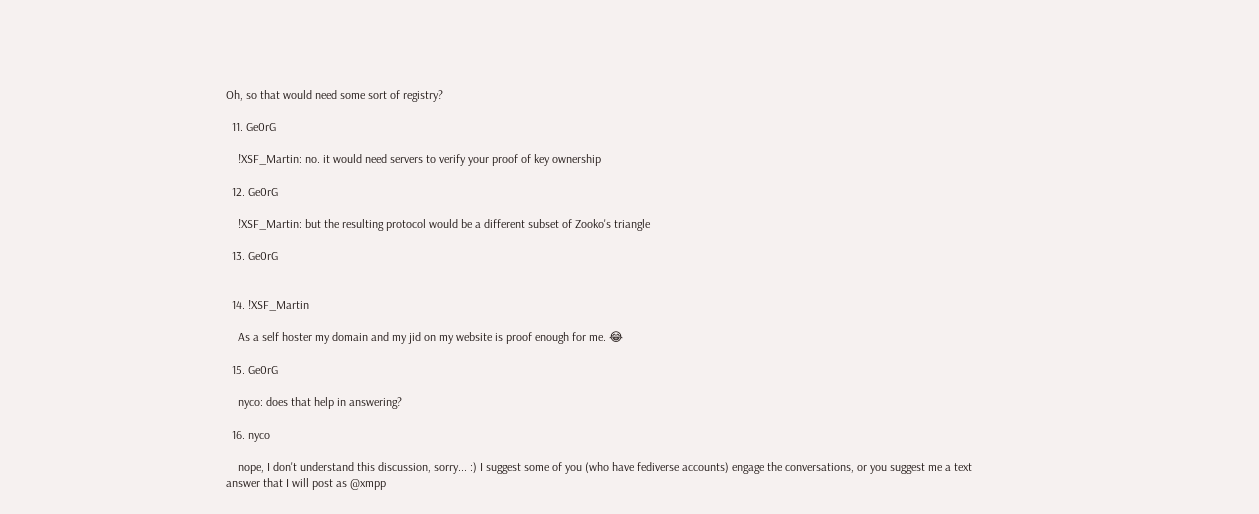Oh, so that would need some sort of registry?

  11. Ge0rG

    !XSF_Martin: no. it would need servers to verify your proof of key ownership

  12. Ge0rG

    !XSF_Martin: but the resulting protocol would be a different subset of Zooko's triangle

  13. Ge0rG


  14. !XSF_Martin

    As a self hoster my domain and my jid on my website is proof enough for me. 😂

  15. Ge0rG

    nyco: does that help in answering?

  16. nyco

    nope, I don't understand this discussion, sorry... :) I suggest some of you (who have fediverse accounts) engage the conversations, or you suggest me a text answer that I will post as @xmpp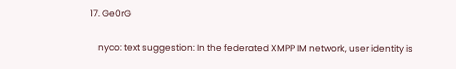17. Ge0rG

    nyco: text suggestion: In the federated XMPP IM network, user identity is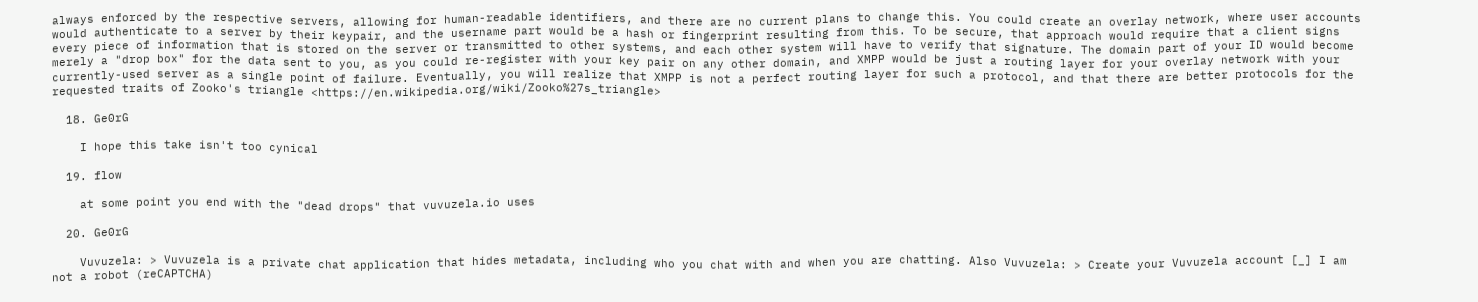always enforced by the respective servers, allowing for human-readable identifiers, and there are no current plans to change this. You could create an overlay network, where user accounts would authenticate to a server by their keypair, and the username part would be a hash or fingerprint resulting from this. To be secure, that approach would require that a client signs every piece of information that is stored on the server or transmitted to other systems, and each other system will have to verify that signature. The domain part of your ID would become merely a "drop box" for the data sent to you, as you could re-register with your key pair on any other domain, and XMPP would be just a routing layer for your overlay network with your currently-used server as a single point of failure. Eventually, you will realize that XMPP is not a perfect routing layer for such a protocol, and that there are better protocols for the requested traits of Zooko's triangle <https://en.wikipedia.org/wiki/Zooko%27s_triangle>

  18. Ge0rG

    I hope this take isn't too cynical

  19. flow

    at some point you end with the "dead drops" that vuvuzela.io uses

  20. Ge0rG

    Vuvuzela: > Vuvuzela is a private chat application that hides metadata, including who you chat with and when you are chatting. Also Vuvuzela: > Create your Vuvuzela account [_] I am not a robot (reCAPTCHA)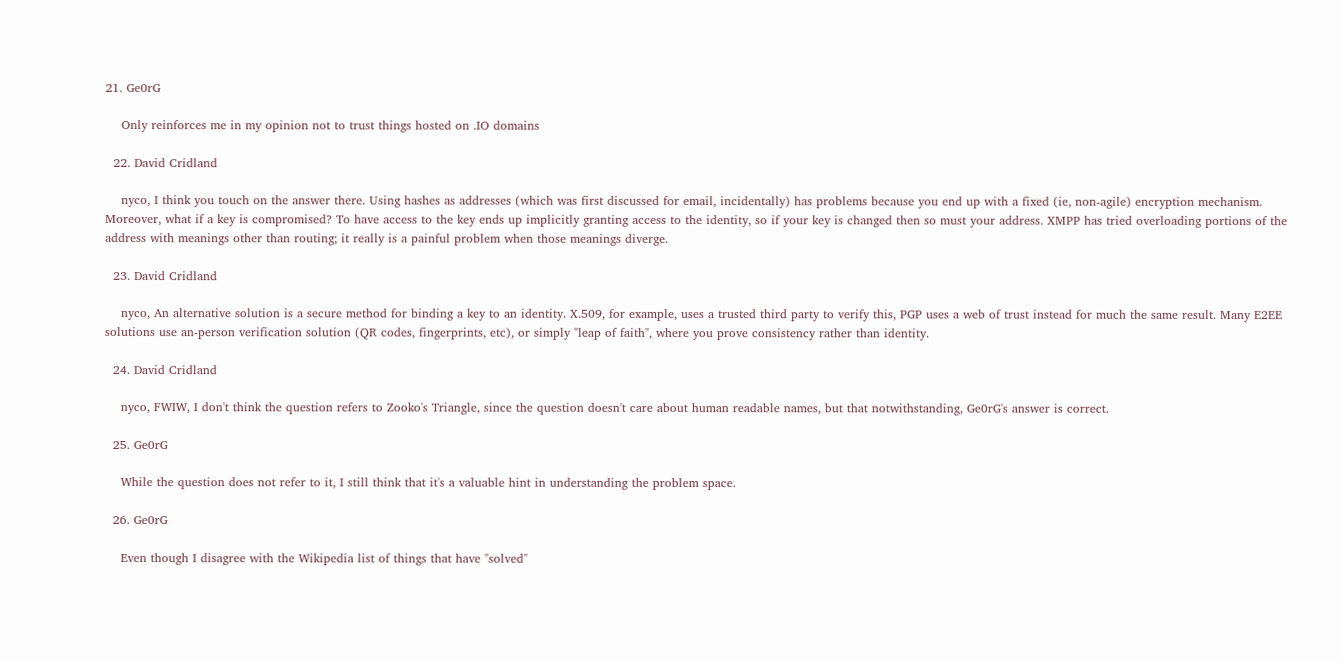21. Ge0rG

    Only reinforces me in my opinion not to trust things hosted on .IO domains

  22. David Cridland

    nyco, I think you touch on the answer there. Using hashes as addresses (which was first discussed for email, incidentally) has problems because you end up with a fixed (ie, non-agile) encryption mechanism. Moreover, what if a key is compromised? To have access to the key ends up implicitly granting access to the identity, so if your key is changed then so must your address. XMPP has tried overloading portions of the address with meanings other than routing; it really is a painful problem when those meanings diverge.

  23. David Cridland

    nyco, An alternative solution is a secure method for binding a key to an identity. X.509, for example, uses a trusted third party to verify this, PGP uses a web of trust instead for much the same result. Many E2EE solutions use an-person verification solution (QR codes, fingerprints, etc), or simply "leap of faith", where you prove consistency rather than identity.

  24. David Cridland

    nyco, FWIW, I don't think the question refers to Zooko's Triangle, since the question doesn't care about human readable names, but that notwithstanding, Ge0rG's answer is correct.

  25. Ge0rG

    While the question does not refer to it, I still think that it's a valuable hint in understanding the problem space.

  26. Ge0rG

    Even though I disagree with the Wikipedia list of things that have "solved"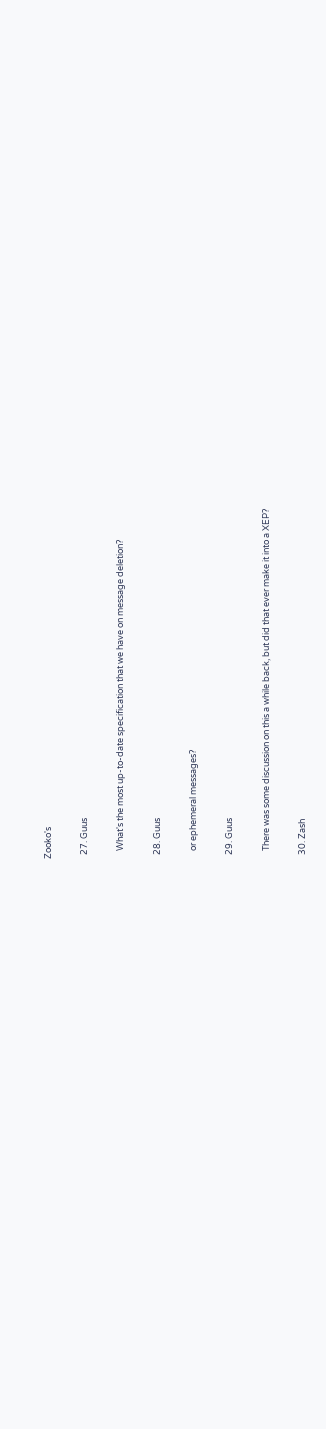Zooko's

  27. Guus

    What's the most up-to-date specification that we have on message deletion?

  28. Guus

    or ephemeral messages?

  29. Guus

    There was some discussion on this a while back, but did that ever make it into a XEP?

  30. Zash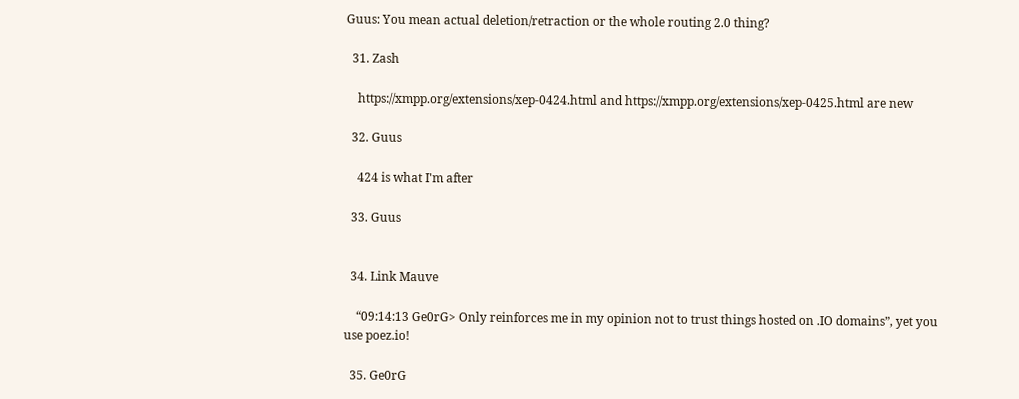Guus: You mean actual deletion/retraction or the whole routing 2.0 thing?

  31. Zash

    https://xmpp.org/extensions/xep-0424.html and https://xmpp.org/extensions/xep-0425.html are new

  32. Guus

    424 is what I'm after

  33. Guus


  34. Link Mauve

    “09:14:13 Ge0rG> Only reinforces me in my opinion not to trust things hosted on .IO domains”, yet you use poez.io!

  35. Ge0rG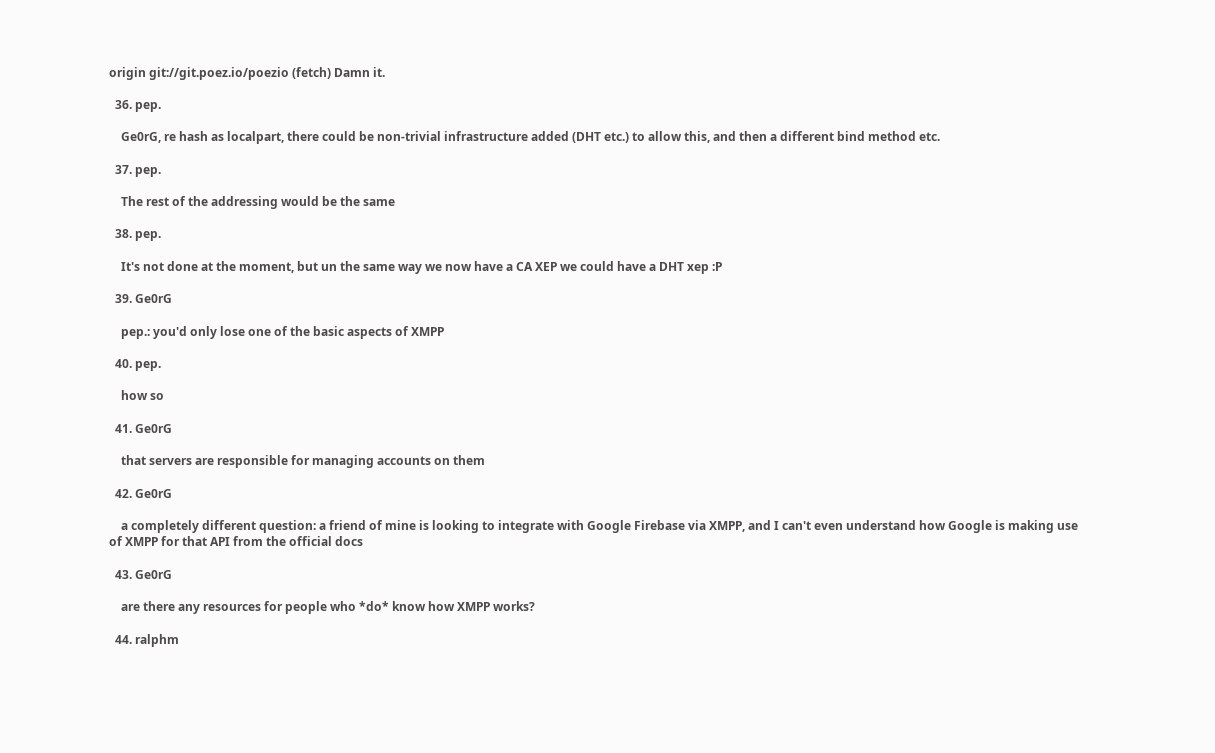origin git://git.poez.io/poezio (fetch) Damn it.

  36. pep.

    Ge0rG, re hash as localpart, there could be non-trivial infrastructure added (DHT etc.) to allow this, and then a different bind method etc.

  37. pep.

    The rest of the addressing would be the same

  38. pep.

    It's not done at the moment, but un the same way we now have a CA XEP we could have a DHT xep :P

  39. Ge0rG

    pep.: you'd only lose one of the basic aspects of XMPP

  40. pep.

    how so

  41. Ge0rG

    that servers are responsible for managing accounts on them

  42. Ge0rG

    a completely different question: a friend of mine is looking to integrate with Google Firebase via XMPP, and I can't even understand how Google is making use of XMPP for that API from the official docs

  43. Ge0rG

    are there any resources for people who *do* know how XMPP works?

  44. ralphm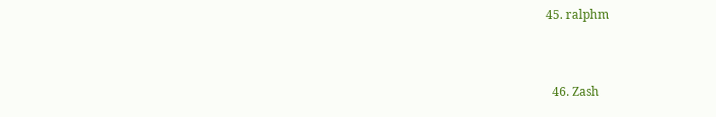45. ralphm


  46. Zash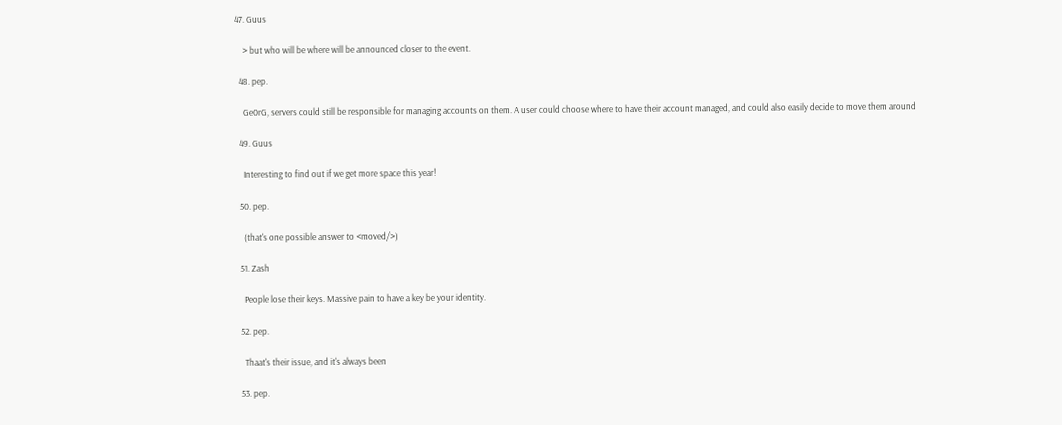47. Guus

    > but who will be where will be announced closer to the event.

  48. pep.

    Ge0rG, servers could still be responsible for managing accounts on them. A user could choose where to have their account managed, and could also easily decide to move them around

  49. Guus

    Interesting to find out if we get more space this year!

  50. pep.

    (that's one possible answer to <moved/>)

  51. Zash

    People lose their keys. Massive pain to have a key be your identity.

  52. pep.

    Thaat's their issue, and it's always been

  53. pep.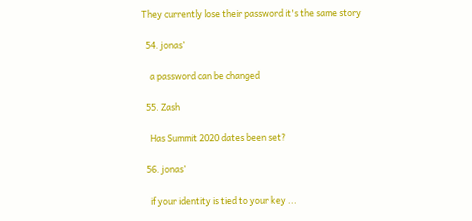They currently lose their password it's the same story

  54. jonas’

    a password can be changed

  55. Zash

    Has Summit 2020 dates been set?

  56. jonas’

    if your identity is tied to your key ...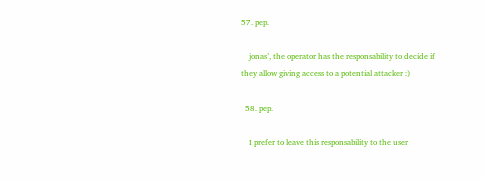57. pep.

    jonas’, the operator has the responsability to decide if they allow giving access to a potential attacker :)

  58. pep.

    I prefer to leave this responsability to the user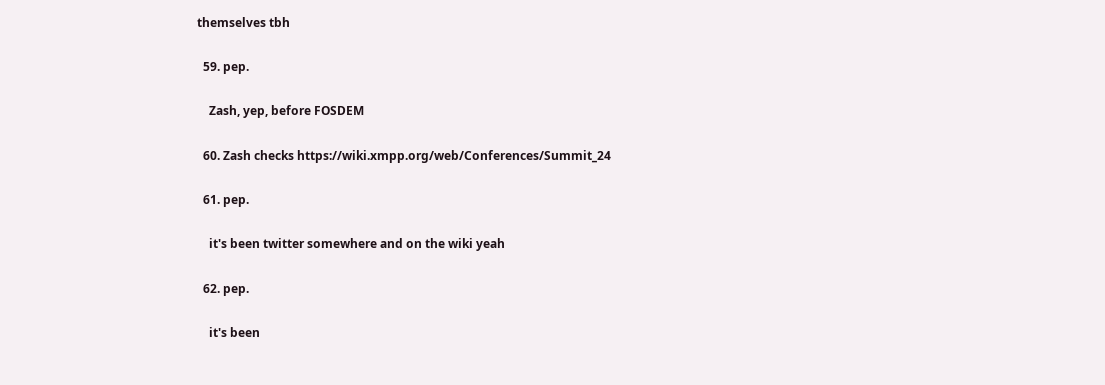themselves tbh

  59. pep.

    Zash, yep, before FOSDEM

  60. Zash checks https://wiki.xmpp.org/web/Conferences/Summit_24

  61. pep.

    it's been twitter somewhere and on the wiki yeah

  62. pep.

    it's been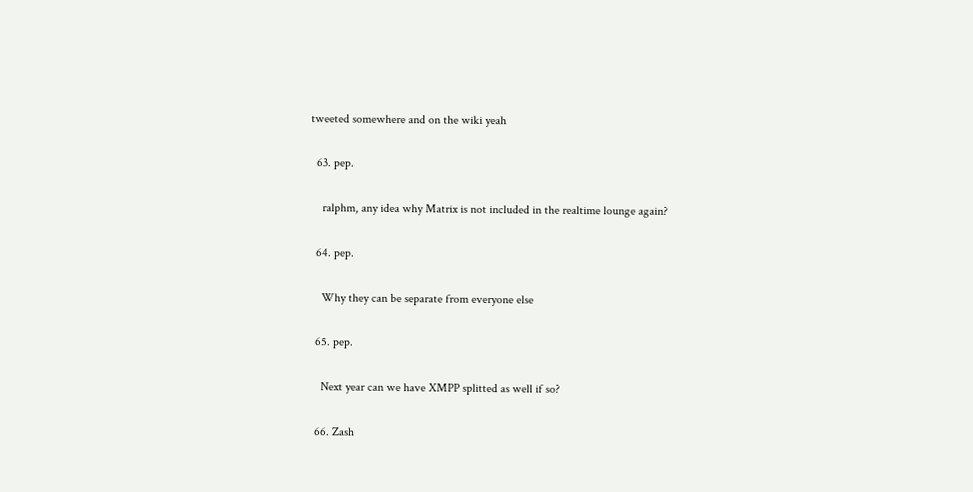tweeted somewhere and on the wiki yeah

  63. pep.

    ralphm, any idea why Matrix is not included in the realtime lounge again?

  64. pep.

    Why they can be separate from everyone else

  65. pep.

    Next year can we have XMPP splitted as well if so?

  66. Zash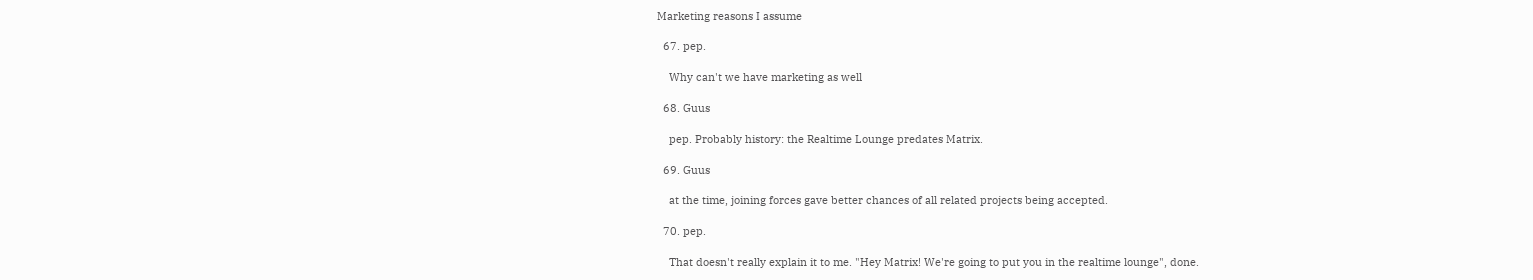Marketing reasons I assume

  67. pep.

    Why can't we have marketing as well

  68. Guus

    pep. Probably history: the Realtime Lounge predates Matrix.

  69. Guus

    at the time, joining forces gave better chances of all related projects being accepted.

  70. pep.

    That doesn't really explain it to me. "Hey Matrix! We're going to put you in the realtime lounge", done.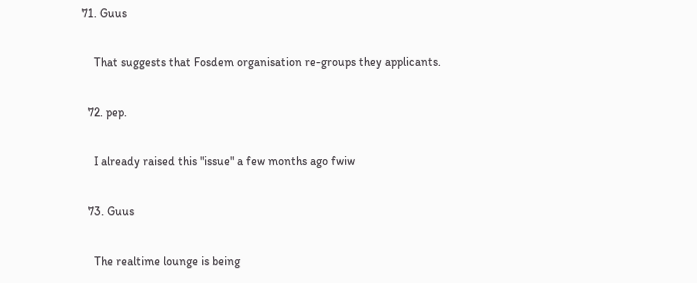71. Guus

    That suggests that Fosdem organisation re-groups they applicants.

  72. pep.

    I already raised this "issue" a few months ago fwiw

  73. Guus

    The realtime lounge is being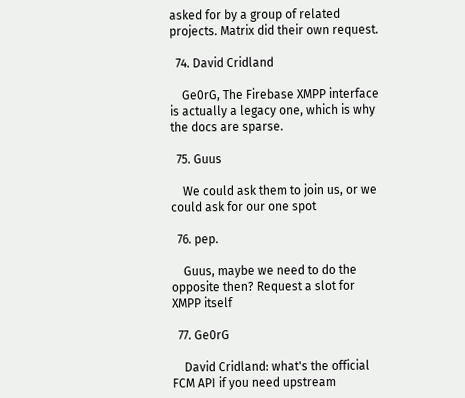asked for by a group of related projects. Matrix did their own request.

  74. David Cridland

    Ge0rG, The Firebase XMPP interface is actually a legacy one, which is why the docs are sparse.

  75. Guus

    We could ask them to join us, or we could ask for our one spot

  76. pep.

    Guus, maybe we need to do the opposite then? Request a slot for XMPP itself

  77. Ge0rG

    David Cridland: what's the official FCM API if you need upstream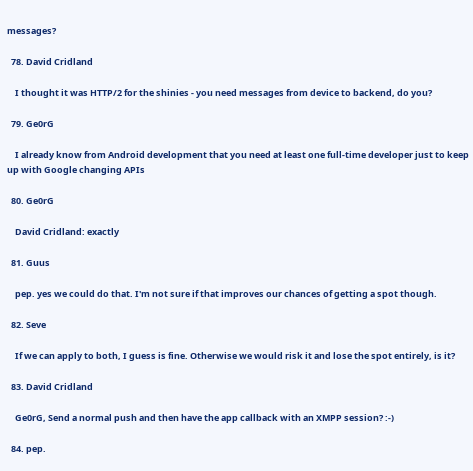messages?

  78. David Cridland

    I thought it was HTTP/2 for the shinies - you need messages from device to backend, do you?

  79. Ge0rG

    I already know from Android development that you need at least one full-time developer just to keep up with Google changing APIs

  80. Ge0rG

    David Cridland: exactly

  81. Guus

    pep. yes we could do that. I'm not sure if that improves our chances of getting a spot though.

  82. Seve

    If we can apply to both, I guess is fine. Otherwise we would risk it and lose the spot entirely, is it?

  83. David Cridland

    Ge0rG, Send a normal push and then have the app callback with an XMPP session? :-)

  84. pep.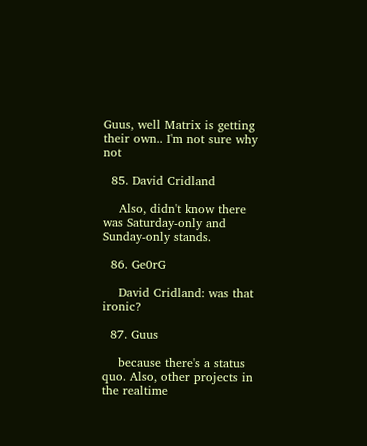Guus, well Matrix is getting their own.. I'm not sure why not

  85. David Cridland

    Also, didn't know there was Saturday-only and Sunday-only stands.

  86. Ge0rG

    David Cridland: was that ironic?

  87. Guus

    because there's a status quo. Also, other projects in the realtime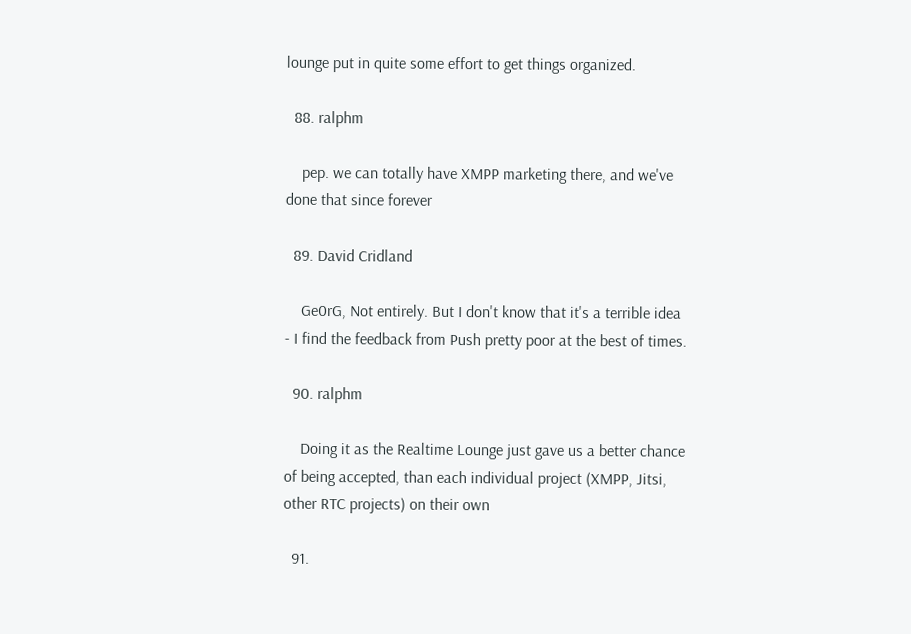lounge put in quite some effort to get things organized.

  88. ralphm

    pep. we can totally have XMPP marketing there, and we've done that since forever

  89. David Cridland

    Ge0rG, Not entirely. But I don't know that it's a terrible idea - I find the feedback from Push pretty poor at the best of times.

  90. ralphm

    Doing it as the Realtime Lounge just gave us a better chance of being accepted, than each individual project (XMPP, Jitsi, other RTC projects) on their own

  91.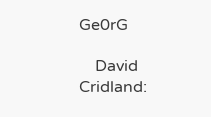Ge0rG

    David Cridland: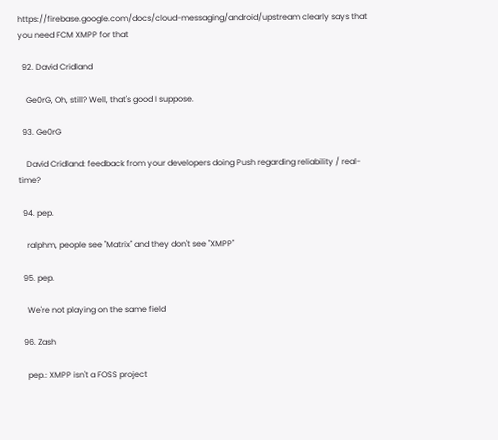https://firebase.google.com/docs/cloud-messaging/android/upstream clearly says that you need FCM XMPP for that

  92. David Cridland

    Ge0rG, Oh, still? Well, that's good I suppose.

  93. Ge0rG

    David Cridland: feedback from your developers doing Push regarding reliability / real-time?

  94. pep.

    ralphm, people see "Matrix" and they don't see "XMPP"

  95. pep.

    We're not playing on the same field

  96. Zash

    pep.: XMPP isn't a FOSS project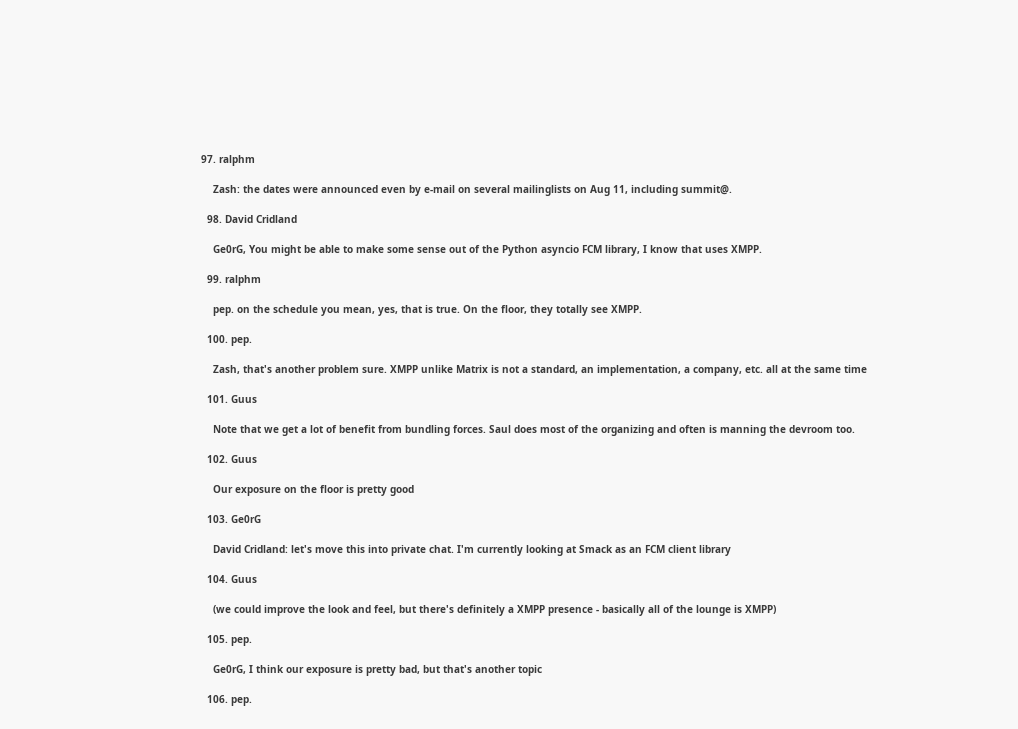97. ralphm

    Zash: the dates were announced even by e-mail on several mailinglists on Aug 11, including summit@.

  98. David Cridland

    Ge0rG, You might be able to make some sense out of the Python asyncio FCM library, I know that uses XMPP.

  99. ralphm

    pep. on the schedule you mean, yes, that is true. On the floor, they totally see XMPP.

  100. pep.

    Zash, that's another problem sure. XMPP unlike Matrix is not a standard, an implementation, a company, etc. all at the same time

  101. Guus

    Note that we get a lot of benefit from bundling forces. Saul does most of the organizing and often is manning the devroom too.

  102. Guus

    Our exposure on the floor is pretty good

  103. Ge0rG

    David Cridland: let's move this into private chat. I'm currently looking at Smack as an FCM client library

  104. Guus

    (we could improve the look and feel, but there's definitely a XMPP presence - basically all of the lounge is XMPP)

  105. pep.

    Ge0rG, I think our exposure is pretty bad, but that's another topic

  106. pep.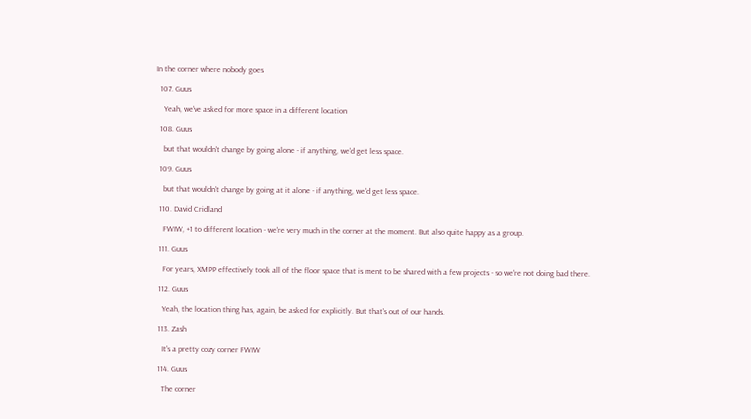In the corner where nobody goes

  107. Guus

    Yeah, we've asked for more space in a different location

  108. Guus

    but that wouldn't change by going alone - if anything, we'd get less space.

  109. Guus

    but that wouldn't change by going at it alone - if anything, we'd get less space.

  110. David Cridland

    FWIW, +1 to different location - we're very much in the corner at the moment. But also quite happy as a group.

  111. Guus

    For years, XMPP effectively took all of the floor space that is ment to be shared with a few projects - so we're not doing bad there.

  112. Guus

    Yeah, the location thing has, again, be asked for explicitly. But that's out of our hands.

  113. Zash

    It's a pretty cozy corner FWIW

  114. Guus

    The corner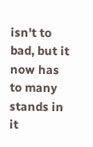isn't to bad, but it now has to many stands in it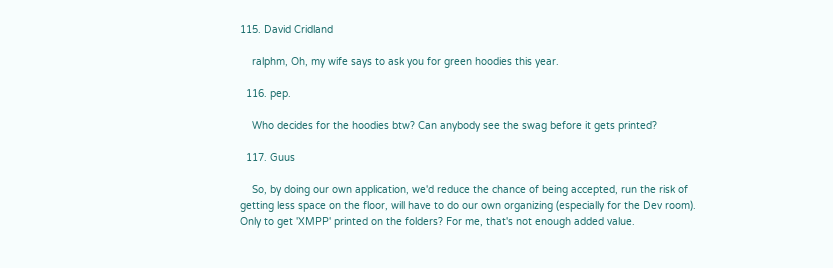115. David Cridland

    ralphm, Oh, my wife says to ask you for green hoodies this year.

  116. pep.

    Who decides for the hoodies btw? Can anybody see the swag before it gets printed?

  117. Guus

    So, by doing our own application, we'd reduce the chance of being accepted, run the risk of getting less space on the floor, will have to do our own organizing (especially for the Dev room). Only to get 'XMPP' printed on the folders? For me, that's not enough added value.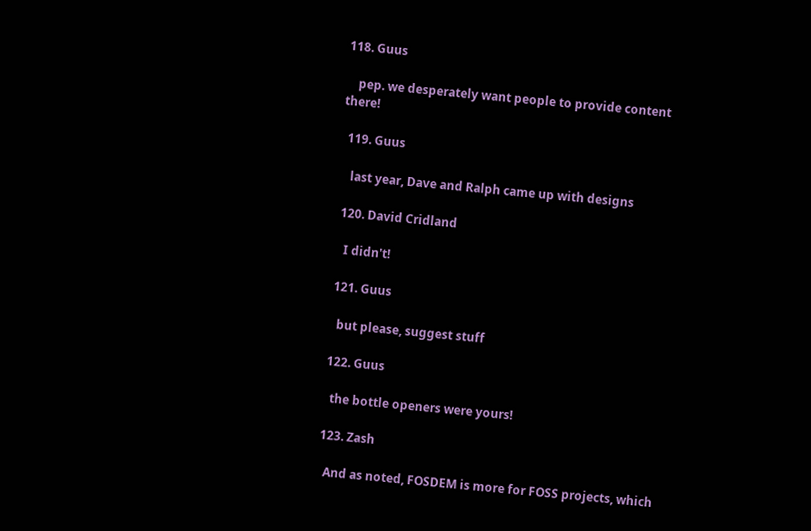118. Guus

    pep. we desperately want people to provide content there!

  119. Guus

    last year, Dave and Ralph came up with designs

  120. David Cridland

    I didn't!

  121. Guus

    but please, suggest stuff

  122. Guus

    the bottle openers were yours!

  123. Zash

    And as noted, FOSDEM is more for FOSS projects, which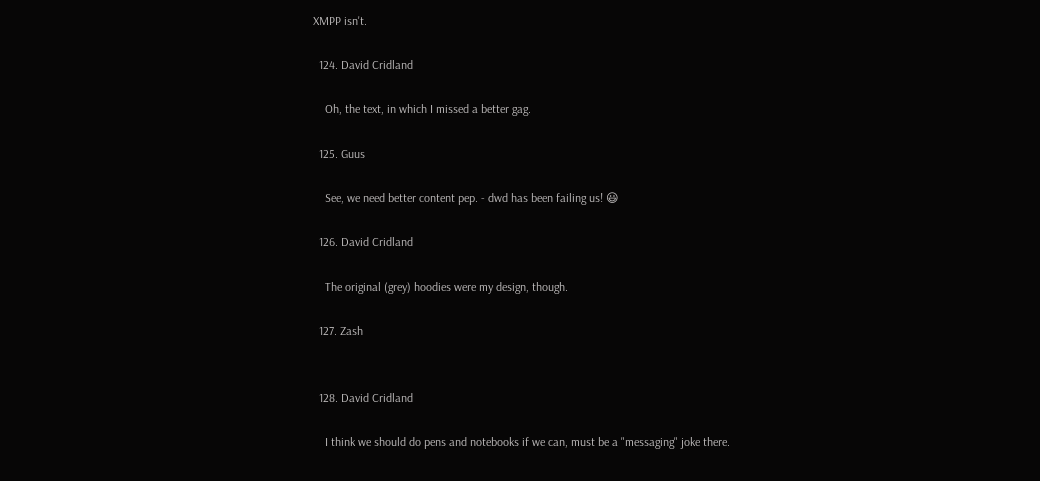XMPP isn't.

  124. David Cridland

    Oh, the text, in which I missed a better gag.

  125. Guus

    See, we need better content pep. - dwd has been failing us! 😃

  126. David Cridland

    The original (grey) hoodies were my design, though.

  127. Zash


  128. David Cridland

    I think we should do pens and notebooks if we can, must be a "messaging" joke there.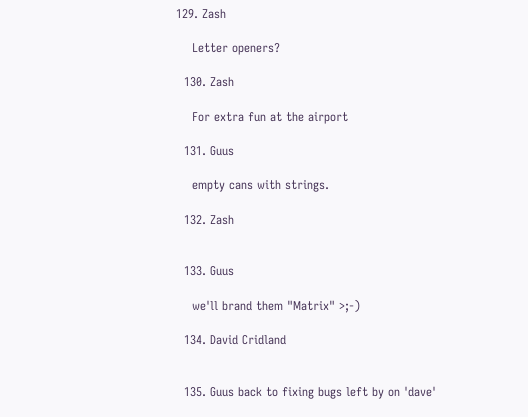129. Zash

    Letter openers?

  130. Zash

    For extra fun at the airport

  131. Guus

    empty cans with strings.

  132. Zash


  133. Guus

    we'll brand them "Matrix" >;-)

  134. David Cridland


  135. Guus back to fixing bugs left by on 'dave'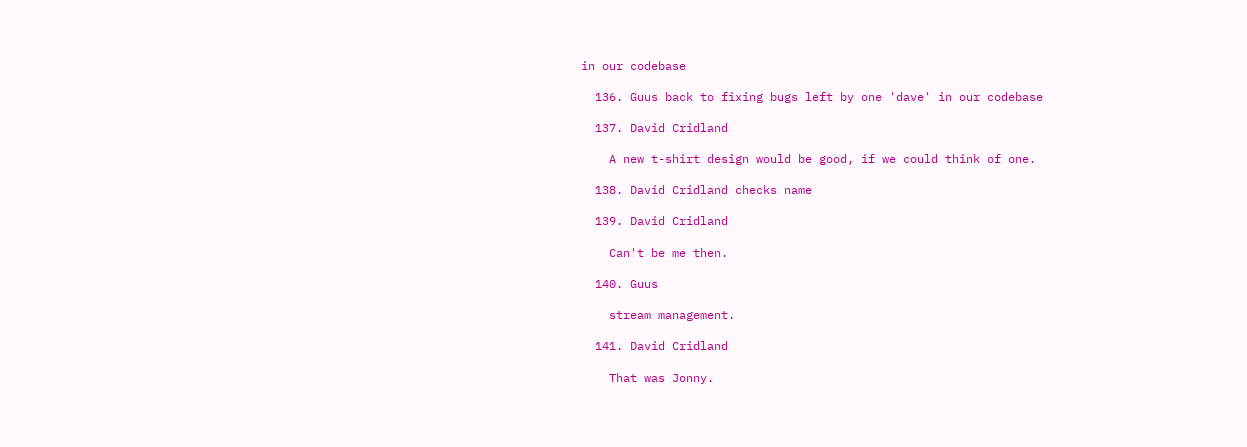in our codebase

  136. Guus back to fixing bugs left by one 'dave' in our codebase

  137. David Cridland

    A new t-shirt design would be good, if we could think of one.

  138. David Cridland checks name

  139. David Cridland

    Can't be me then.

  140. Guus

    stream management.

  141. David Cridland

    That was Jonny.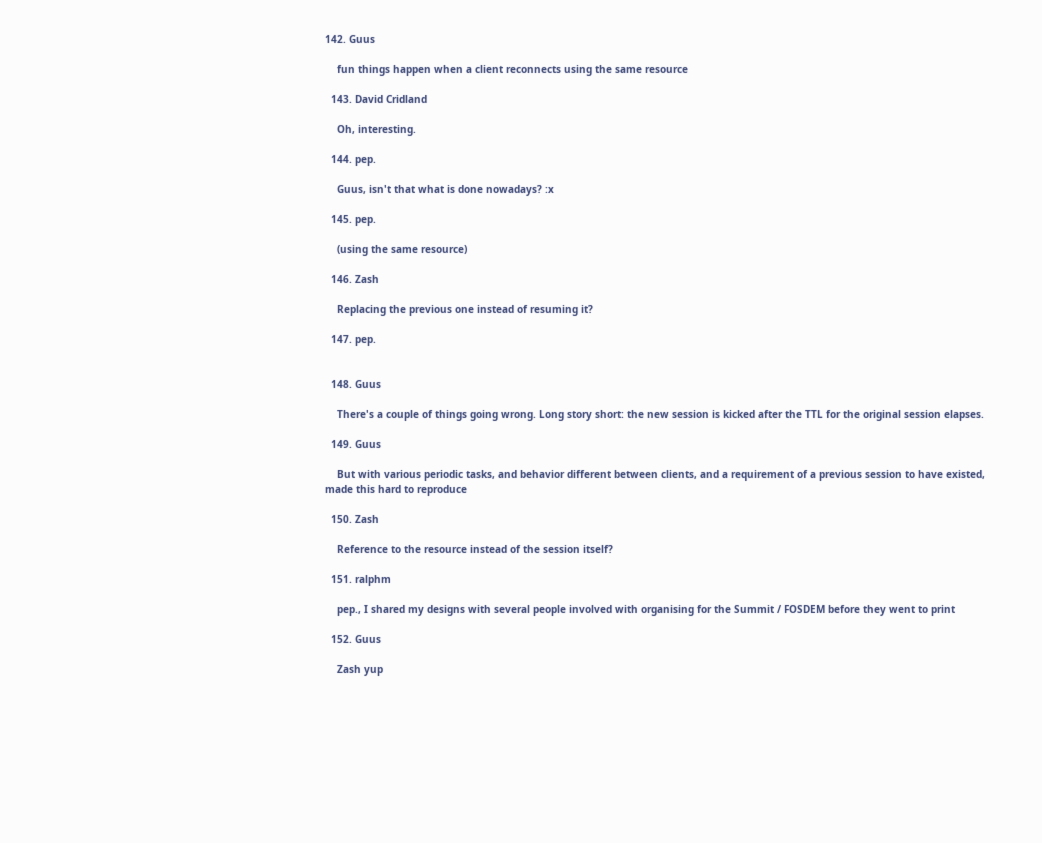142. Guus

    fun things happen when a client reconnects using the same resource

  143. David Cridland

    Oh, interesting.

  144. pep.

    Guus, isn't that what is done nowadays? :x

  145. pep.

    (using the same resource)

  146. Zash

    Replacing the previous one instead of resuming it?

  147. pep.


  148. Guus

    There's a couple of things going wrong. Long story short: the new session is kicked after the TTL for the original session elapses.

  149. Guus

    But with various periodic tasks, and behavior different between clients, and a requirement of a previous session to have existed, made this hard to reproduce

  150. Zash

    Reference to the resource instead of the session itself?

  151. ralphm

    pep., I shared my designs with several people involved with organising for the Summit / FOSDEM before they went to print

  152. Guus

    Zash yup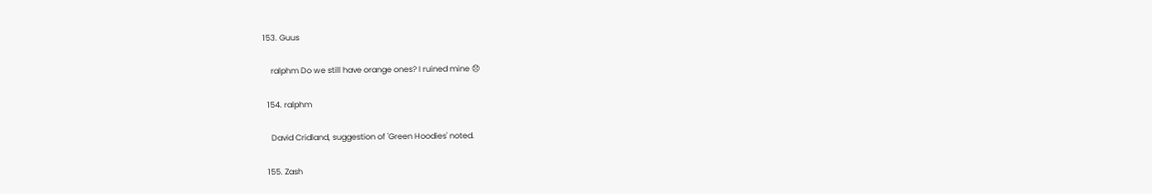153. Guus

    ralphm Do we still have orange ones? I ruined mine 😞

  154. ralphm

    David Cridland, suggestion of 'Green Hoodies' noted.

  155. Zash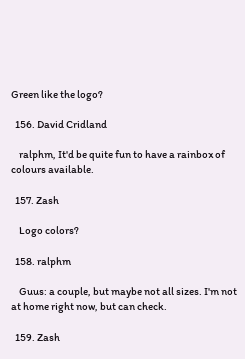Green like the logo?

  156. David Cridland

    ralphm, It'd be quite fun to have a rainbox of colours available.

  157. Zash

    Logo colors?

  158. ralphm

    Guus: a couple, but maybe not all sizes. I'm not at home right now, but can check.

  159. Zash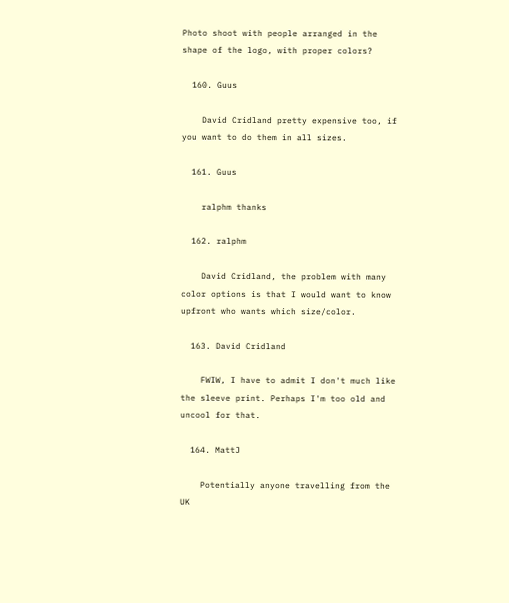Photo shoot with people arranged in the shape of the logo, with proper colors?

  160. Guus

    David Cridland pretty expensive too, if you want to do them in all sizes.

  161. Guus

    ralphm thanks

  162. ralphm

    David Cridland, the problem with many color options is that I would want to know upfront who wants which size/color.

  163. David Cridland

    FWIW, I have to admit I don't much like the sleeve print. Perhaps I'm too old and uncool for that.

  164. MattJ

    Potentially anyone travelling from the UK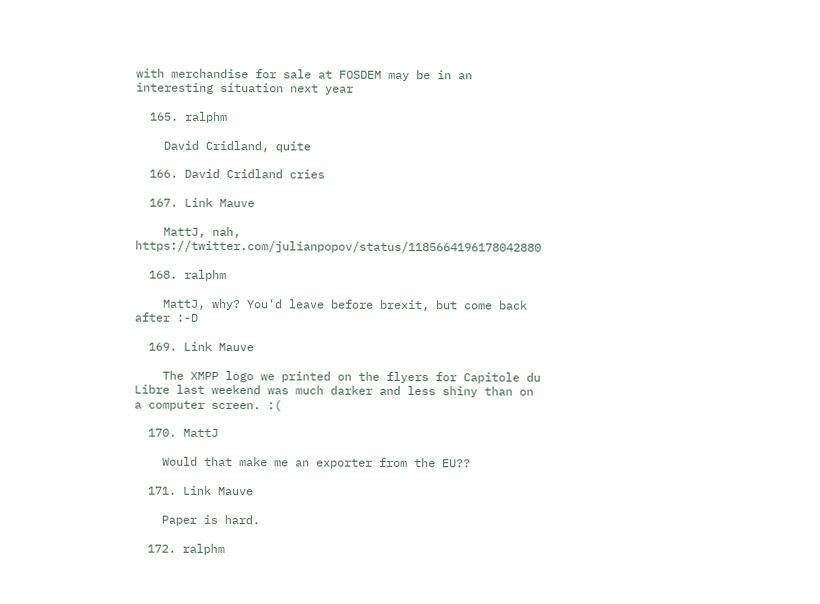with merchandise for sale at FOSDEM may be in an interesting situation next year

  165. ralphm

    David Cridland, quite

  166. David Cridland cries

  167. Link Mauve

    MattJ, nah, https://twitter.com/julianpopov/status/1185664196178042880

  168. ralphm

    MattJ, why? You'd leave before brexit, but come back after :-D

  169. Link Mauve

    The XMPP logo we printed on the flyers for Capitole du Libre last weekend was much darker and less shiny than on a computer screen. :(

  170. MattJ

    Would that make me an exporter from the EU??

  171. Link Mauve

    Paper is hard.

  172. ralphm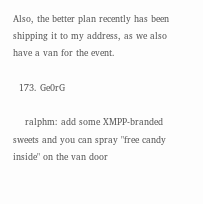Also, the better plan recently has been shipping it to my address, as we also have a van for the event.

  173. Ge0rG

    ralphm: add some XMPP-branded sweets and you can spray "free candy inside" on the van door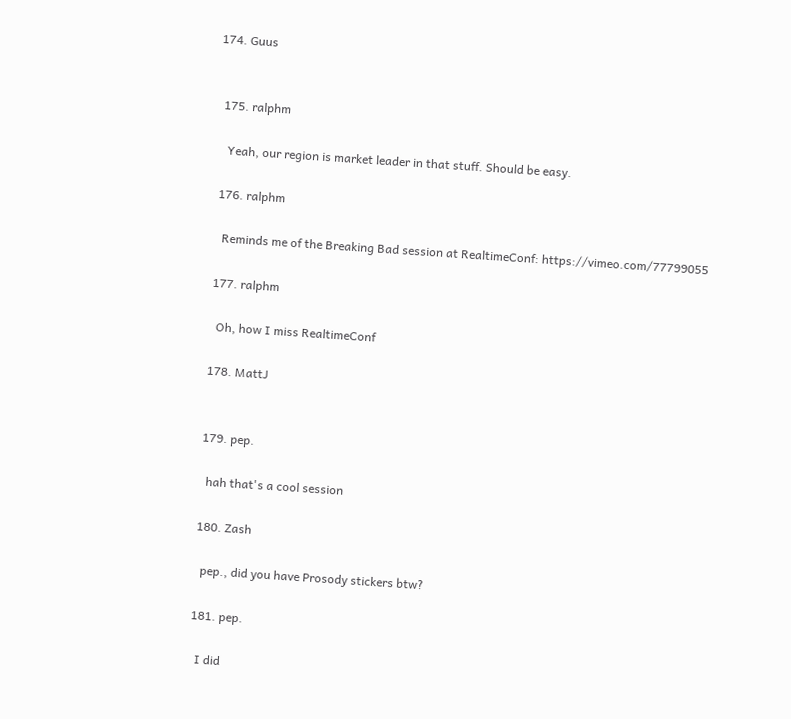174. Guus


  175. ralphm

    Yeah, our region is market leader in that stuff. Should be easy.

  176. ralphm

    Reminds me of the Breaking Bad session at RealtimeConf: https://vimeo.com/77799055

  177. ralphm

    Oh, how I miss RealtimeConf

  178. MattJ


  179. pep.

    hah that's a cool session

  180. Zash

    pep., did you have Prosody stickers btw?

  181. pep.

    I did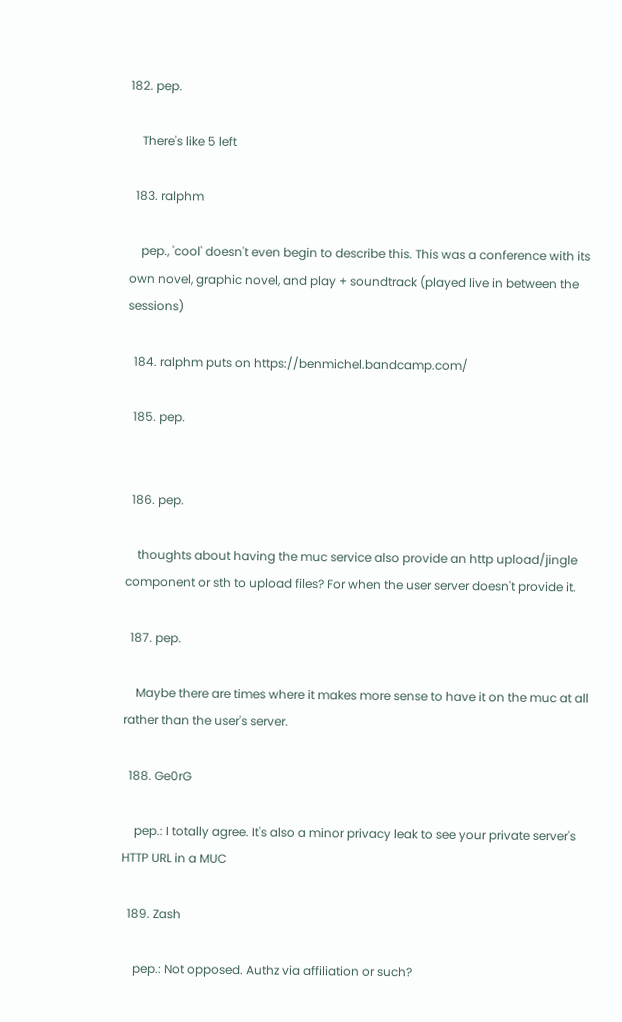182. pep.

    There's like 5 left

  183. ralphm

    pep., 'cool' doesn't even begin to describe this. This was a conference with its own novel, graphic novel, and play + soundtrack (played live in between the sessions)

  184. ralphm puts on https://benmichel.bandcamp.com/

  185. pep.


  186. pep.

    thoughts about having the muc service also provide an http upload/jingle component or sth to upload files? For when the user server doesn't provide it.

  187. pep.

    Maybe there are times where it makes more sense to have it on the muc at all rather than the user's server.

  188. Ge0rG

    pep.: I totally agree. It's also a minor privacy leak to see your private server's HTTP URL in a MUC

  189. Zash

    pep.: Not opposed. Authz via affiliation or such?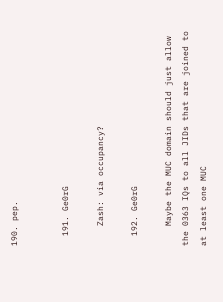190. pep.


  191. Ge0rG

    Zash: via occupancy?

  192. Ge0rG

    Maybe the MUC domain should just allow the 0363 IQs to all JIDs that are joined to at least one MUC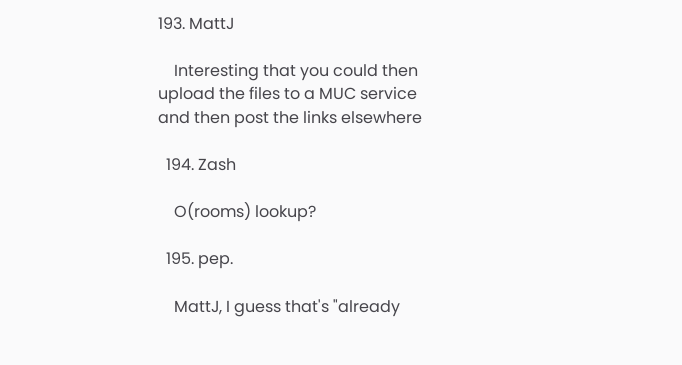193. MattJ

    Interesting that you could then upload the files to a MUC service and then post the links elsewhere

  194. Zash

    O(rooms) lookup?

  195. pep.

    MattJ, I guess that's "already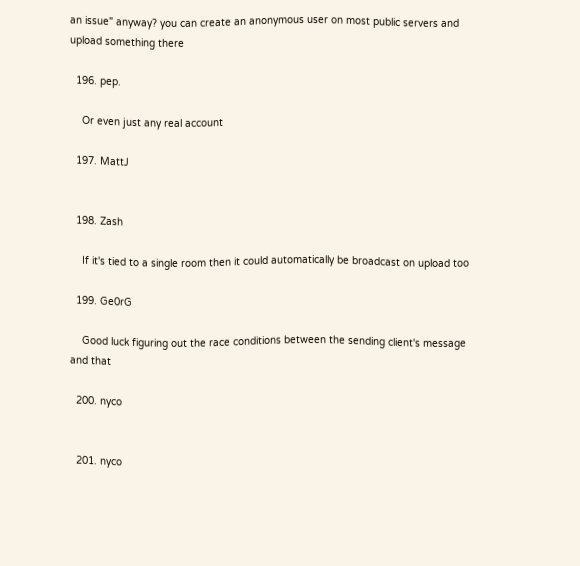an issue" anyway? you can create an anonymous user on most public servers and upload something there

  196. pep.

    Or even just any real account

  197. MattJ


  198. Zash

    If it's tied to a single room then it could automatically be broadcast on upload too

  199. Ge0rG

    Good luck figuring out the race conditions between the sending client's message and that

  200. nyco


  201. nyco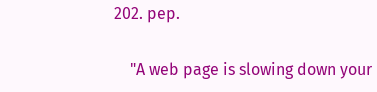202. pep.

    "A web page is slowing down your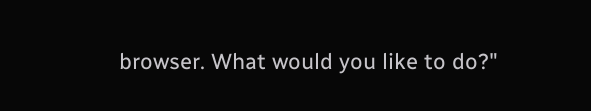browser. What would you like to do?"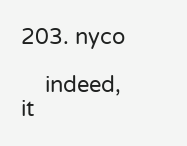203. nyco

    indeed, it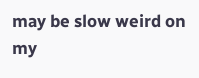may be slow weird on my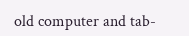old computer and tab-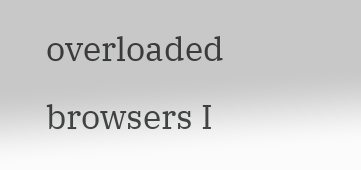overloaded browsers I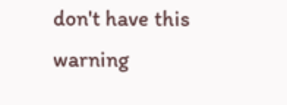don't have this warning